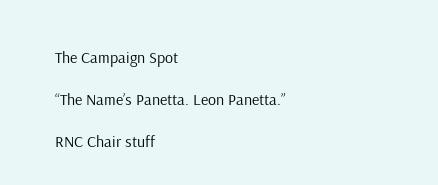The Campaign Spot

“The Name’s Panetta. Leon Panetta.”

RNC Chair stuff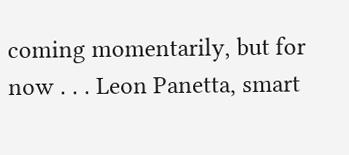coming momentarily, but for now . . . Leon Panetta, smart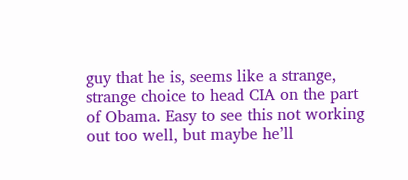guy that he is, seems like a strange, strange choice to head CIA on the part of Obama. Easy to see this not working out too well, but maybe he’ll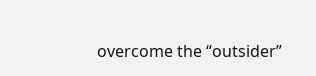overcome the “outsider”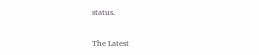status.


The Latest